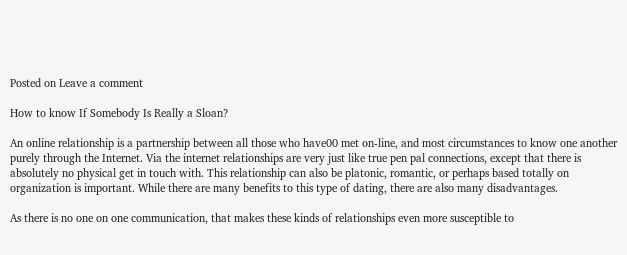Posted on Leave a comment

How to know If Somebody Is Really a Sloan?

An online relationship is a partnership between all those who have00 met on-line, and most circumstances to know one another purely through the Internet. Via the internet relationships are very just like true pen pal connections, except that there is absolutely no physical get in touch with. This relationship can also be platonic, romantic, or perhaps based totally on organization is important. While there are many benefits to this type of dating, there are also many disadvantages.

As there is no one on one communication, that makes these kinds of relationships even more susceptible to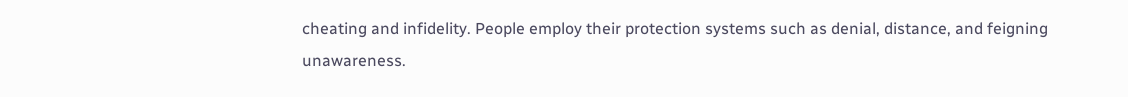cheating and infidelity. People employ their protection systems such as denial, distance, and feigning unawareness.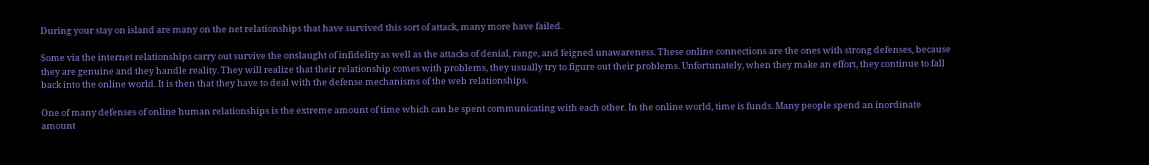During your stay on island are many on the net relationships that have survived this sort of attack, many more have failed.

Some via the internet relationships carry out survive the onslaught of infidelity as well as the attacks of denial, range, and feigned unawareness. These online connections are the ones with strong defenses, because they are genuine and they handle reality. They will realize that their relationship comes with problems, they usually try to figure out their problems. Unfortunately, when they make an effort, they continue to fall back into the online world. It is then that they have to deal with the defense mechanisms of the web relationships.

One of many defenses of online human relationships is the extreme amount of time which can be spent communicating with each other. In the online world, time is funds. Many people spend an inordinate amount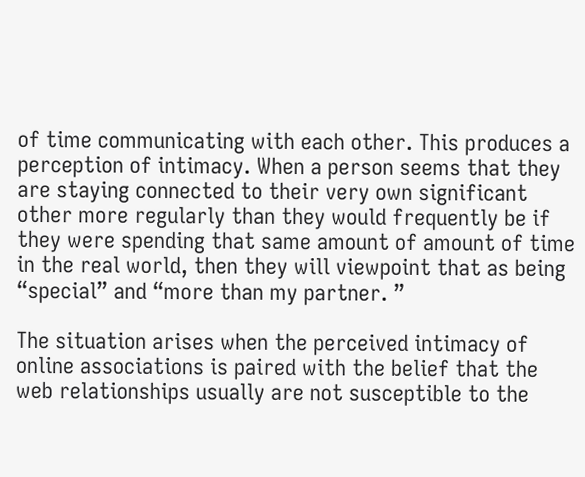of time communicating with each other. This produces a perception of intimacy. When a person seems that they are staying connected to their very own significant other more regularly than they would frequently be if they were spending that same amount of amount of time in the real world, then they will viewpoint that as being “special” and “more than my partner. ”

The situation arises when the perceived intimacy of online associations is paired with the belief that the web relationships usually are not susceptible to the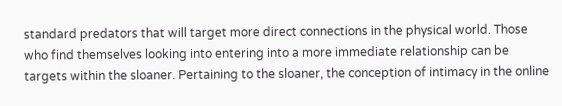standard predators that will target more direct connections in the physical world. Those who find themselves looking into entering into a more immediate relationship can be targets within the sloaner. Pertaining to the sloaner, the conception of intimacy in the online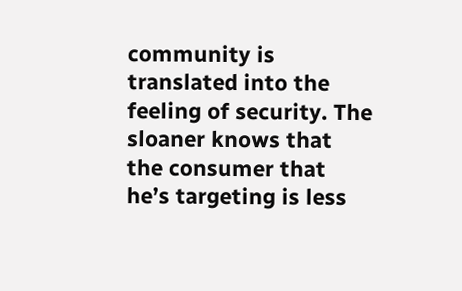community is translated into the feeling of security. The sloaner knows that the consumer that he’s targeting is less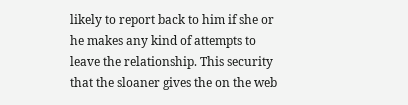likely to report back to him if she or he makes any kind of attempts to leave the relationship. This security that the sloaner gives the on the web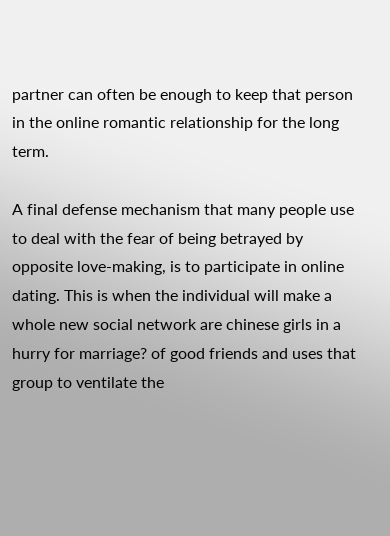partner can often be enough to keep that person in the online romantic relationship for the long term.

A final defense mechanism that many people use to deal with the fear of being betrayed by opposite love-making, is to participate in online dating. This is when the individual will make a whole new social network are chinese girls in a hurry for marriage? of good friends and uses that group to ventilate the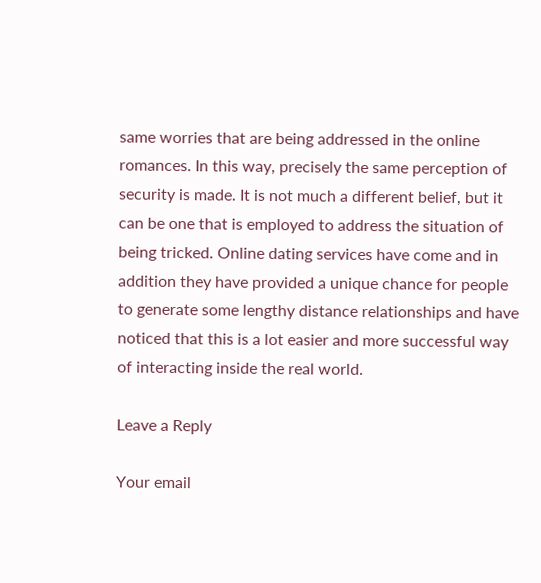same worries that are being addressed in the online romances. In this way, precisely the same perception of security is made. It is not much a different belief, but it can be one that is employed to address the situation of being tricked. Online dating services have come and in addition they have provided a unique chance for people to generate some lengthy distance relationships and have noticed that this is a lot easier and more successful way of interacting inside the real world.

Leave a Reply

Your email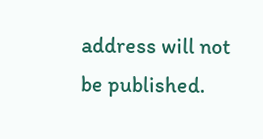address will not be published.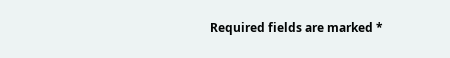Required fields are marked *